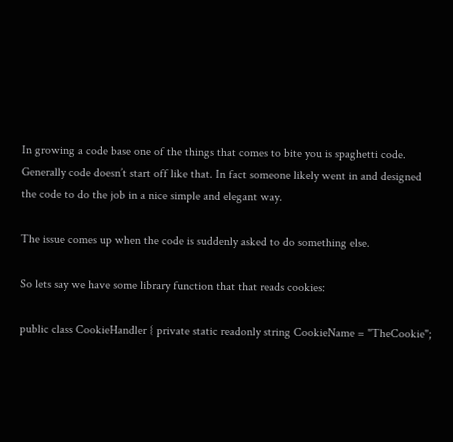In growing a code base one of the things that comes to bite you is spaghetti code. Generally code doesn’t start off like that. In fact someone likely went in and designed the code to do the job in a nice simple and elegant way.

The issue comes up when the code is suddenly asked to do something else.

So lets say we have some library function that that reads cookies:

public class CookieHandler { private static readonly string CookieName = "TheCookie";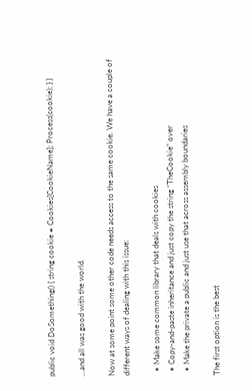public void DoSomething() { string cookie = Cookies[CookieName]; Process(cookie); } }

…and all was good with the world.

Now at some point some other code needs access to the same cookie. We have a couple of different ways of dealing with this issue:

  • Make some common library that deals with cookies
  • Copy-and-paste inheritance and just copy the string “TheCookie” over
  • Make the private a public and just use that across assembly boundaries

The first option is the best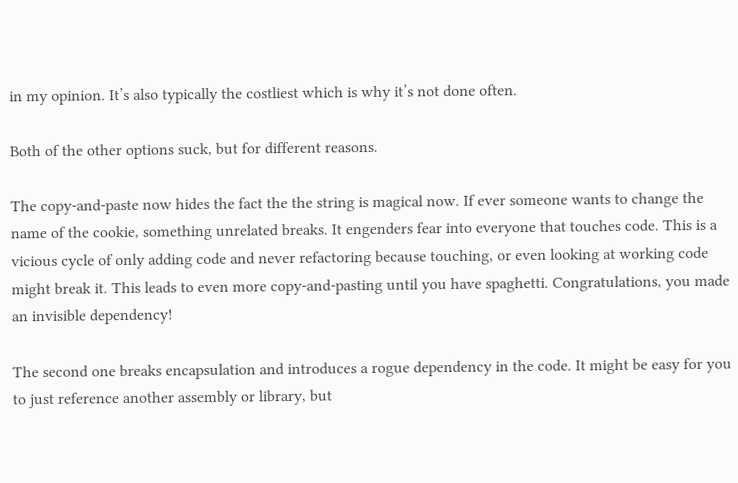in my opinion. It’s also typically the costliest which is why it’s not done often.

Both of the other options suck, but for different reasons.

The copy-and-paste now hides the fact the the string is magical now. If ever someone wants to change the name of the cookie, something unrelated breaks. It engenders fear into everyone that touches code. This is a vicious cycle of only adding code and never refactoring because touching, or even looking at working code might break it. This leads to even more copy-and-pasting until you have spaghetti. Congratulations, you made an invisible dependency!

The second one breaks encapsulation and introduces a rogue dependency in the code. It might be easy for you to just reference another assembly or library, but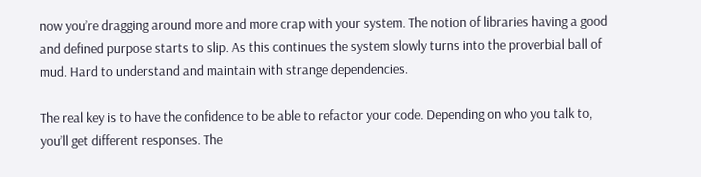now you’re dragging around more and more crap with your system. The notion of libraries having a good and defined purpose starts to slip. As this continues the system slowly turns into the proverbial ball of mud. Hard to understand and maintain with strange dependencies.

The real key is to have the confidence to be able to refactor your code. Depending on who you talk to, you’ll get different responses. The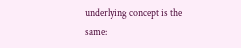underlying concept is the same: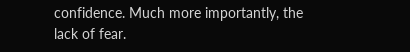confidence. Much more importantly, the lack of fear.